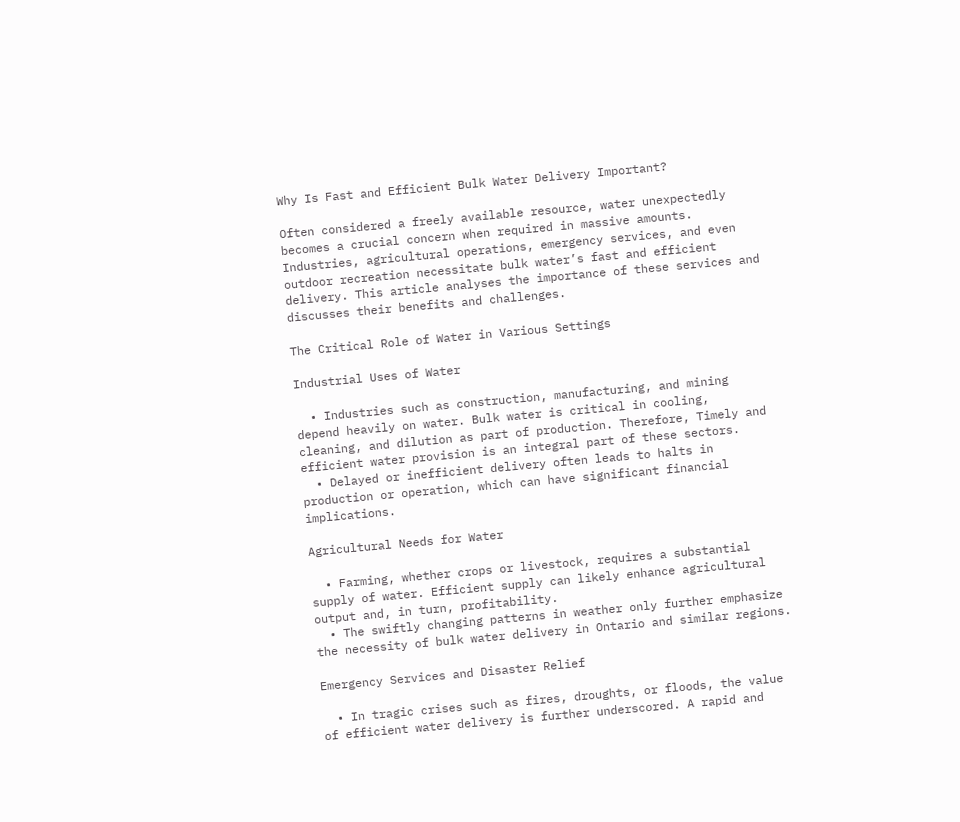Why Is Fast and Efficient Bulk Water Delivery Important?

Often considered a freely available resource, water unexpectedly becomes a crucial concern when required in massive amounts. Industries, agricultural operations, emergency services, and even outdoor recreation necessitate bulk water’s fast and efficient delivery. This article analyses the importance of these services and discusses their benefits and challenges.

The Critical Role of Water in Various Settings

Industrial Uses of Water

  • Industries such as construction, manufacturing, and mining depend heavily on water. Bulk water is critical in cooling, cleaning, and dilution as part of production. Therefore, Timely and efficient water provision is an integral part of these sectors.
  • Delayed or inefficient delivery often leads to halts in production or operation, which can have significant financial implications.

Agricultural Needs for Water

  • Farming, whether crops or livestock, requires a substantial supply of water. Efficient supply can likely enhance agricultural output and, in turn, profitability.
  • The swiftly changing patterns in weather only further emphasize the necessity of bulk water delivery in Ontario and similar regions.

Emergency Services and Disaster Relief

  • In tragic crises such as fires, droughts, or floods, the value of efficient water delivery is further underscored. A rapid and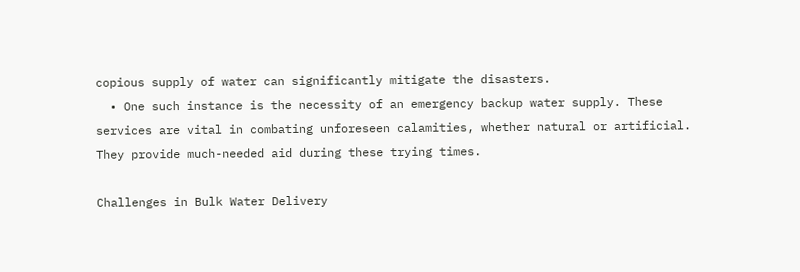copious supply of water can significantly mitigate the disasters.
  • One such instance is the necessity of an emergency backup water supply. These services are vital in combating unforeseen calamities, whether natural or artificial. They provide much-needed aid during these trying times.

Challenges in Bulk Water Delivery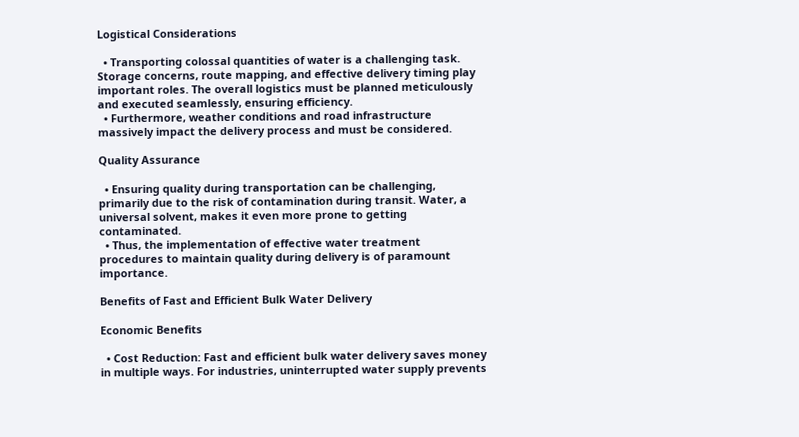Logistical Considerations

  • Transporting colossal quantities of water is a challenging task. Storage concerns, route mapping, and effective delivery timing play important roles. The overall logistics must be planned meticulously and executed seamlessly, ensuring efficiency.
  • Furthermore, weather conditions and road infrastructure massively impact the delivery process and must be considered.

Quality Assurance

  • Ensuring quality during transportation can be challenging, primarily due to the risk of contamination during transit. Water, a universal solvent, makes it even more prone to getting contaminated.
  • Thus, the implementation of effective water treatment procedures to maintain quality during delivery is of paramount importance.

Benefits of Fast and Efficient Bulk Water Delivery

Economic Benefits

  • Cost Reduction: Fast and efficient bulk water delivery saves money in multiple ways. For industries, uninterrupted water supply prevents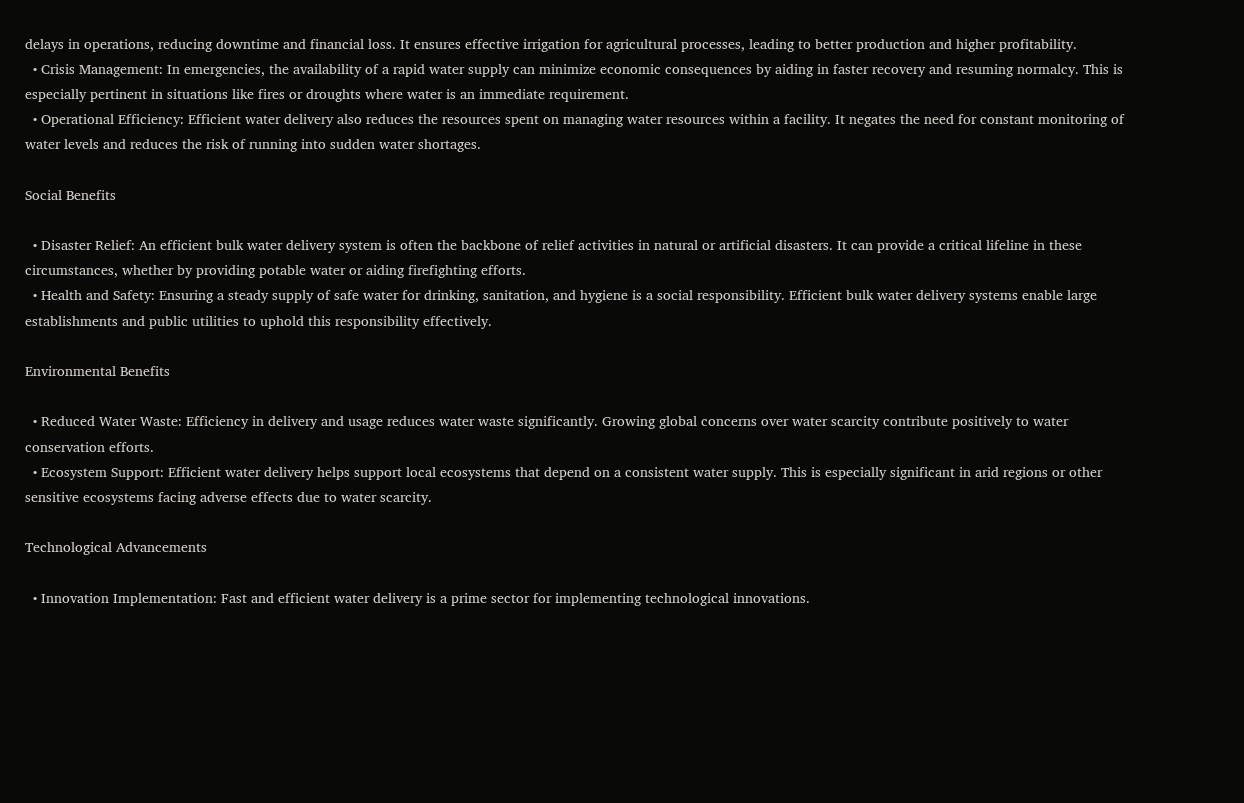delays in operations, reducing downtime and financial loss. It ensures effective irrigation for agricultural processes, leading to better production and higher profitability.
  • Crisis Management: In emergencies, the availability of a rapid water supply can minimize economic consequences by aiding in faster recovery and resuming normalcy. This is especially pertinent in situations like fires or droughts where water is an immediate requirement.
  • Operational Efficiency: Efficient water delivery also reduces the resources spent on managing water resources within a facility. It negates the need for constant monitoring of water levels and reduces the risk of running into sudden water shortages.

Social Benefits

  • Disaster Relief: An efficient bulk water delivery system is often the backbone of relief activities in natural or artificial disasters. It can provide a critical lifeline in these circumstances, whether by providing potable water or aiding firefighting efforts.
  • Health and Safety: Ensuring a steady supply of safe water for drinking, sanitation, and hygiene is a social responsibility. Efficient bulk water delivery systems enable large establishments and public utilities to uphold this responsibility effectively.

Environmental Benefits

  • Reduced Water Waste: Efficiency in delivery and usage reduces water waste significantly. Growing global concerns over water scarcity contribute positively to water conservation efforts.
  • Ecosystem Support: Efficient water delivery helps support local ecosystems that depend on a consistent water supply. This is especially significant in arid regions or other sensitive ecosystems facing adverse effects due to water scarcity.

Technological Advancements

  • Innovation Implementation: Fast and efficient water delivery is a prime sector for implementing technological innovations.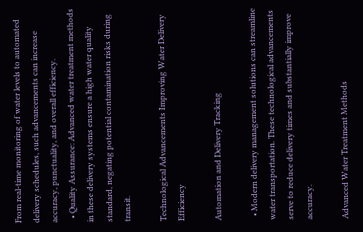From real-time monitoring of water levels to automated delivery schedules, such advancements can increase accuracy, punctuality, and overall efficiency.
  • Quality Assurance: Advanced water treatment methods in these delivery systems ensure a high water quality standard, negating potential contamination risks during transit.

Technological Advancements Improving Water Delivery Efficiency

Automation and Delivery Tracking

  • Modern delivery management solutions can streamline water transportation. These technological advancements serve to reduce delivery times and substantially improve accuracy.

Advanced Water Treatment Methods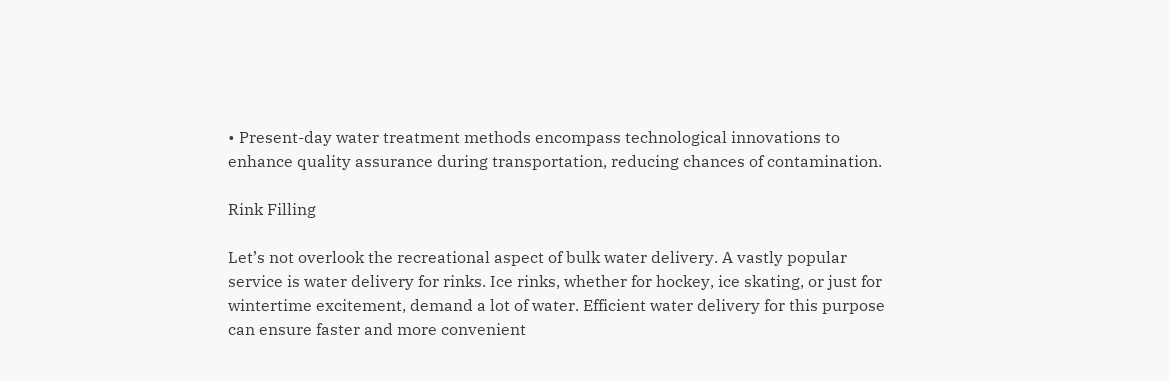• Present-day water treatment methods encompass technological innovations to enhance quality assurance during transportation, reducing chances of contamination.

Rink Filling

Let’s not overlook the recreational aspect of bulk water delivery. A vastly popular service is water delivery for rinks. Ice rinks, whether for hockey, ice skating, or just for wintertime excitement, demand a lot of water. Efficient water delivery for this purpose can ensure faster and more convenient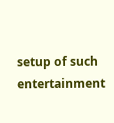setup of such entertainment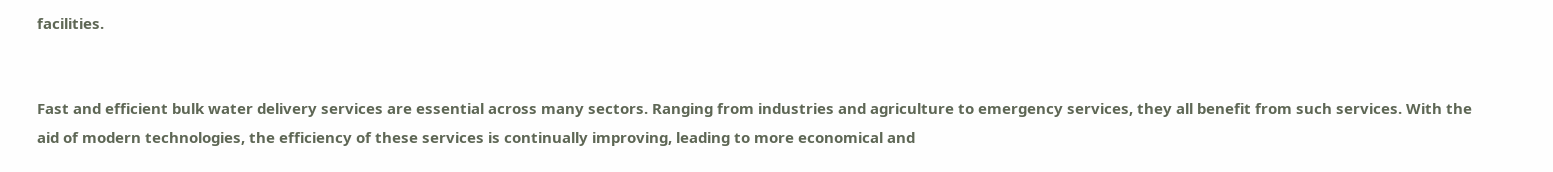facilities.


Fast and efficient bulk water delivery services are essential across many sectors. Ranging from industries and agriculture to emergency services, they all benefit from such services. With the aid of modern technologies, the efficiency of these services is continually improving, leading to more economical and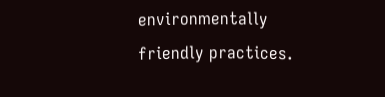environmentally friendly practices.